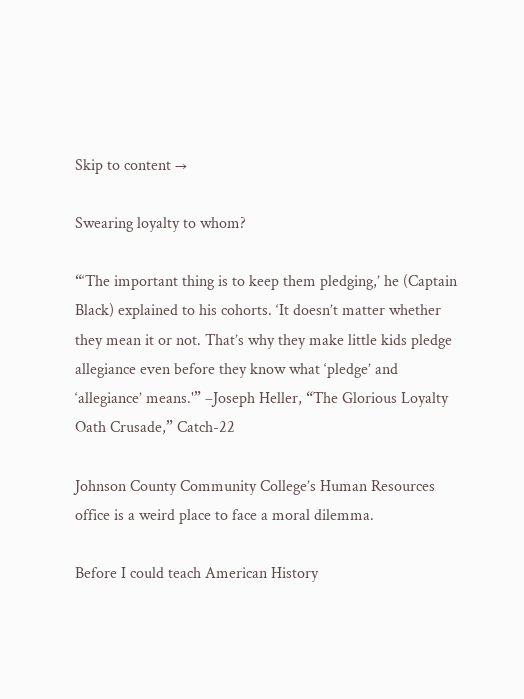Skip to content →

Swearing loyalty to whom?

“‘The important thing is to keep them pledging,’ he (Captain Black) explained to his cohorts. ‘It doesn’t matter whether they mean it or not. That’s why they make little kids pledge allegiance even before they know what ‘pledge’ and ‘allegiance’ means.'” –Joseph Heller, “The Glorious Loyalty Oath Crusade,” Catch-22

Johnson County Community College’s Human Resources office is a weird place to face a moral dilemma.

Before I could teach American History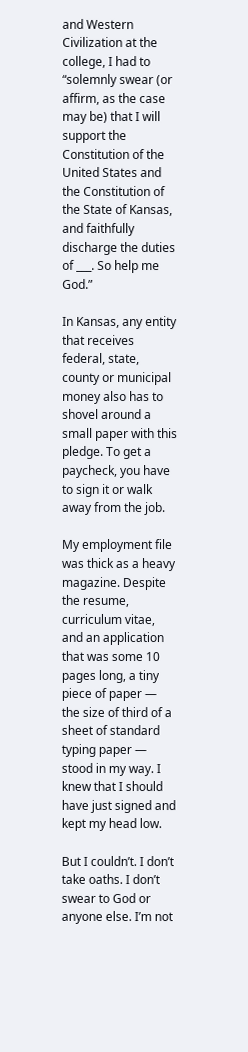and Western Civilization at the college, I had to “solemnly swear (or affirm, as the case may be) that I will support the Constitution of the United States and the Constitution of the State of Kansas, and faithfully discharge the duties of ___. So help me God.”

In Kansas, any entity that receives federal, state, county or municipal money also has to shovel around a small paper with this pledge. To get a paycheck, you have to sign it or walk away from the job.

My employment file was thick as a heavy magazine. Despite the resume, curriculum vitae, and an application that was some 10 pages long, a tiny piece of paper — the size of third of a sheet of standard typing paper — stood in my way. I knew that I should have just signed and kept my head low.

But I couldn’t. I don’t take oaths. I don’t swear to God or anyone else. I’m not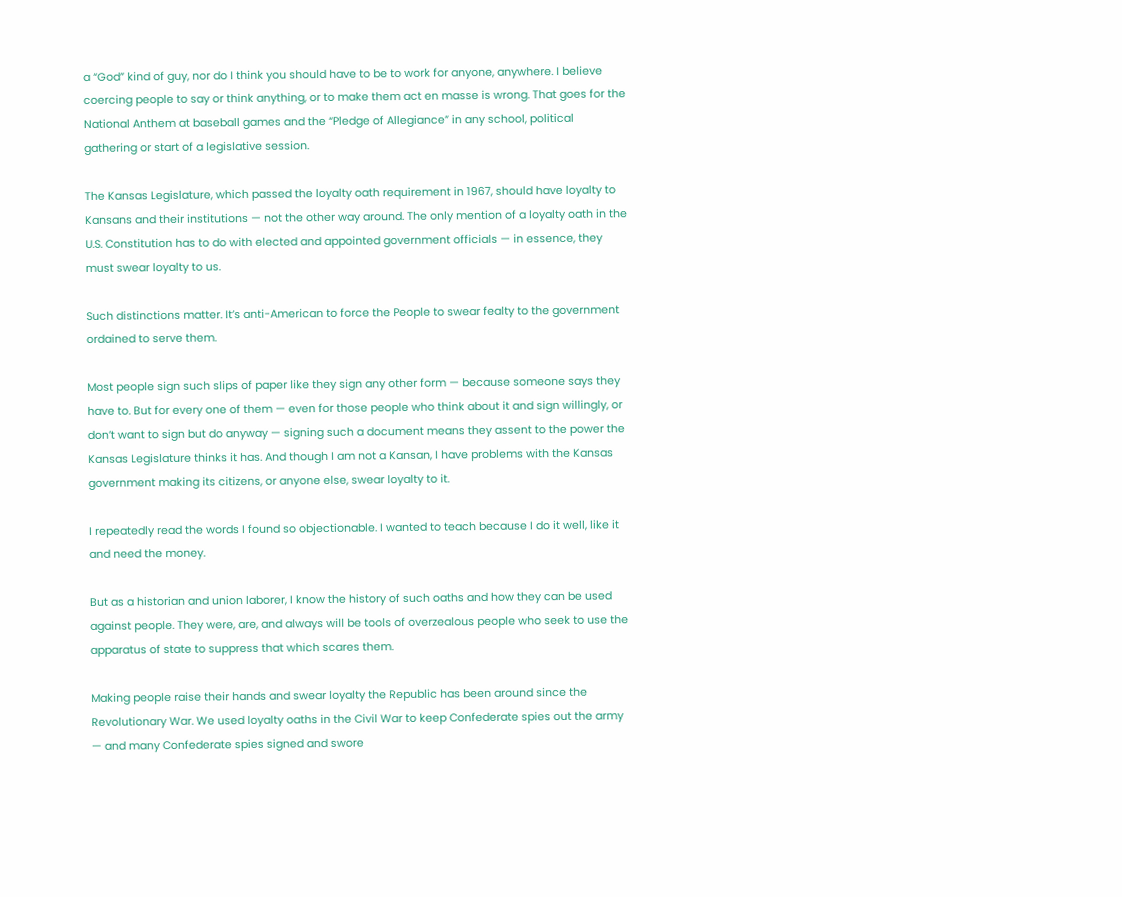a “God” kind of guy, nor do I think you should have to be to work for anyone, anywhere. I believe coercing people to say or think anything, or to make them act en masse is wrong. That goes for the National Anthem at baseball games and the “Pledge of Allegiance” in any school, political gathering or start of a legislative session.

The Kansas Legislature, which passed the loyalty oath requirement in 1967, should have loyalty to Kansans and their institutions — not the other way around. The only mention of a loyalty oath in the U.S. Constitution has to do with elected and appointed government officials — in essence, they must swear loyalty to us.

Such distinctions matter. It’s anti-American to force the People to swear fealty to the government ordained to serve them.

Most people sign such slips of paper like they sign any other form — because someone says they have to. But for every one of them — even for those people who think about it and sign willingly, or don’t want to sign but do anyway — signing such a document means they assent to the power the Kansas Legislature thinks it has. And though I am not a Kansan, I have problems with the Kansas government making its citizens, or anyone else, swear loyalty to it.

I repeatedly read the words I found so objectionable. I wanted to teach because I do it well, like it and need the money.

But as a historian and union laborer, I know the history of such oaths and how they can be used against people. They were, are, and always will be tools of overzealous people who seek to use the apparatus of state to suppress that which scares them.

Making people raise their hands and swear loyalty the Republic has been around since the Revolutionary War. We used loyalty oaths in the Civil War to keep Confederate spies out the army — and many Confederate spies signed and swore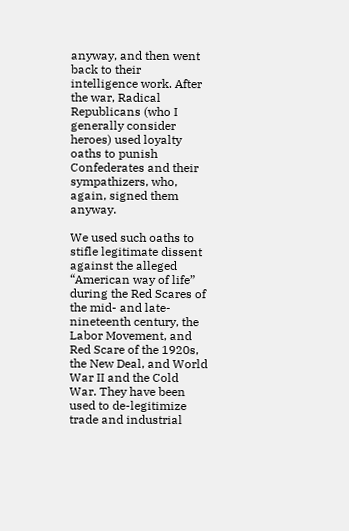anyway, and then went back to their intelligence work. After the war, Radical Republicans (who I generally consider heroes) used loyalty oaths to punish Confederates and their sympathizers, who, again, signed them anyway.

We used such oaths to stifle legitimate dissent against the alleged “American way of life” during the Red Scares of the mid- and late-nineteenth century, the Labor Movement, and Red Scare of the 1920s, the New Deal, and World War II and the Cold War. They have been used to de-legitimize trade and industrial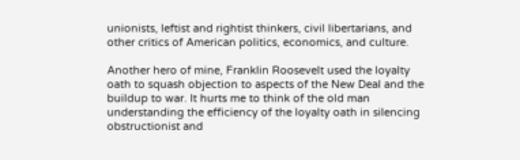unionists, leftist and rightist thinkers, civil libertarians, and other critics of American politics, economics, and culture.

Another hero of mine, Franklin Roosevelt used the loyalty oath to squash objection to aspects of the New Deal and the buildup to war. It hurts me to think of the old man understanding the efficiency of the loyalty oath in silencing obstructionist and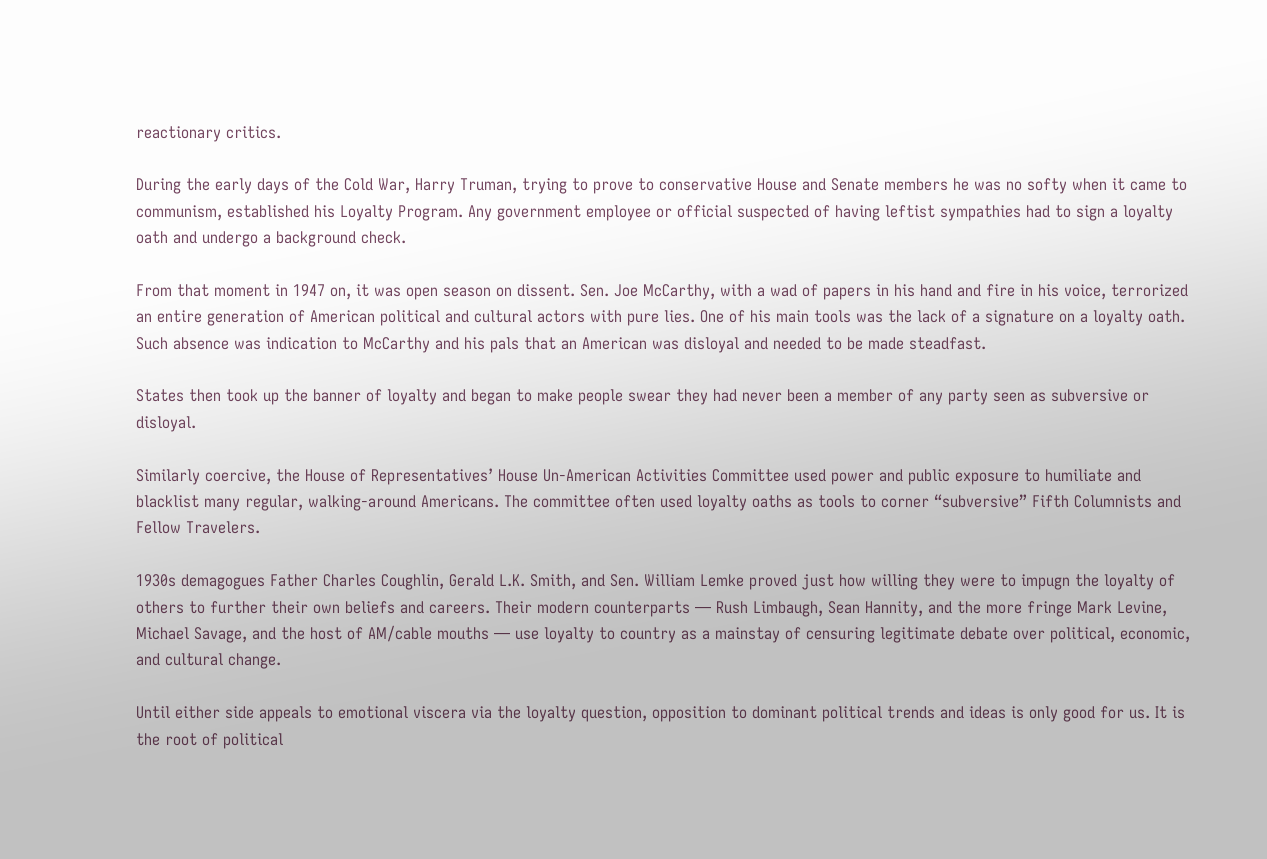reactionary critics.

During the early days of the Cold War, Harry Truman, trying to prove to conservative House and Senate members he was no softy when it came to communism, established his Loyalty Program. Any government employee or official suspected of having leftist sympathies had to sign a loyalty oath and undergo a background check.

From that moment in 1947 on, it was open season on dissent. Sen. Joe McCarthy, with a wad of papers in his hand and fire in his voice, terrorized an entire generation of American political and cultural actors with pure lies. One of his main tools was the lack of a signature on a loyalty oath. Such absence was indication to McCarthy and his pals that an American was disloyal and needed to be made steadfast.

States then took up the banner of loyalty and began to make people swear they had never been a member of any party seen as subversive or disloyal.

Similarly coercive, the House of Representatives’ House Un-American Activities Committee used power and public exposure to humiliate and blacklist many regular, walking-around Americans. The committee often used loyalty oaths as tools to corner “subversive” Fifth Columnists and Fellow Travelers.

1930s demagogues Father Charles Coughlin, Gerald L.K. Smith, and Sen. William Lemke proved just how willing they were to impugn the loyalty of others to further their own beliefs and careers. Their modern counterparts — Rush Limbaugh, Sean Hannity, and the more fringe Mark Levine, Michael Savage, and the host of AM/cable mouths — use loyalty to country as a mainstay of censuring legitimate debate over political, economic, and cultural change.

Until either side appeals to emotional viscera via the loyalty question, opposition to dominant political trends and ideas is only good for us. It is the root of political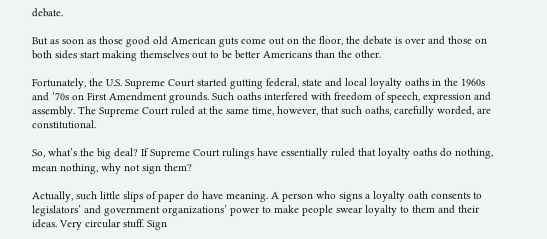debate.

But as soon as those good old American guts come out on the floor, the debate is over and those on both sides start making themselves out to be better Americans than the other.

Fortunately, the U.S. Supreme Court started gutting federal, state and local loyalty oaths in the 1960s and ’70s on First Amendment grounds. Such oaths interfered with freedom of speech, expression and assembly. The Supreme Court ruled at the same time, however, that such oaths, carefully worded, are constitutional.

So, what’s the big deal? If Supreme Court rulings have essentially ruled that loyalty oaths do nothing, mean nothing, why not sign them?

Actually, such little slips of paper do have meaning. A person who signs a loyalty oath consents to legislators’ and government organizations’ power to make people swear loyalty to them and their ideas. Very circular stuff. Sign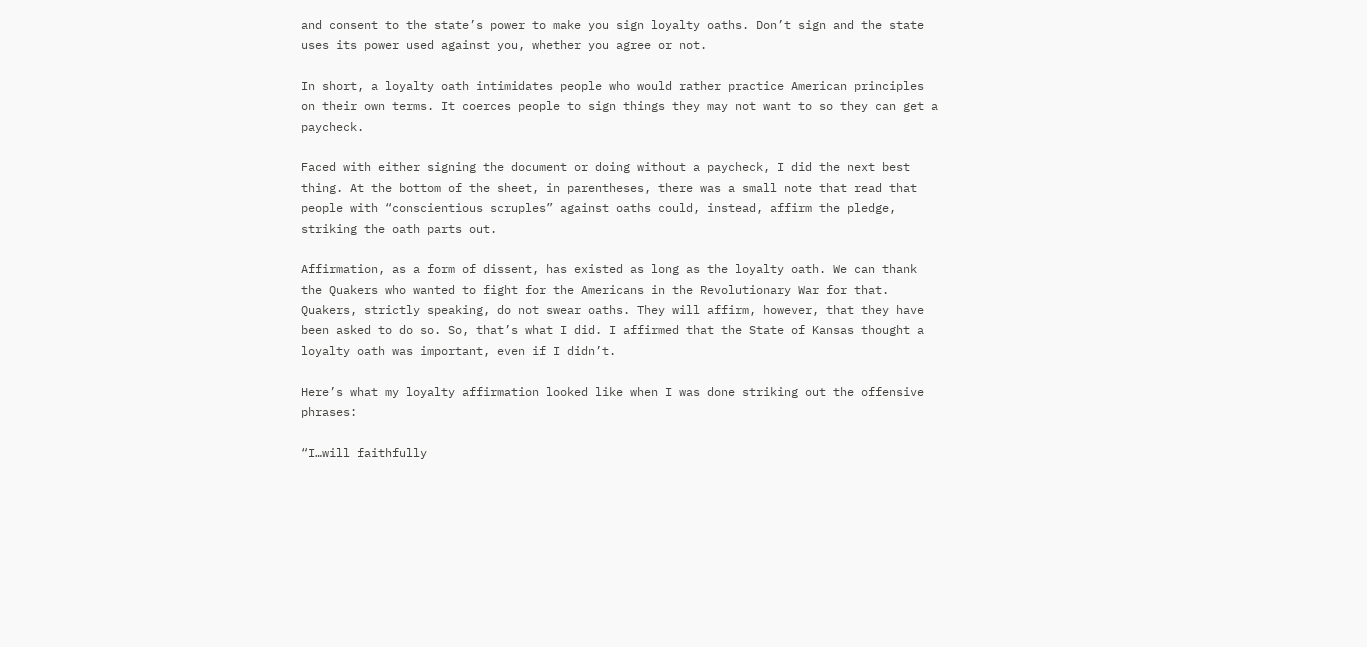and consent to the state’s power to make you sign loyalty oaths. Don’t sign and the state uses its power used against you, whether you agree or not.

In short, a loyalty oath intimidates people who would rather practice American principles on their own terms. It coerces people to sign things they may not want to so they can get a paycheck.

Faced with either signing the document or doing without a paycheck, I did the next best thing. At the bottom of the sheet, in parentheses, there was a small note that read that people with “conscientious scruples” against oaths could, instead, affirm the pledge, striking the oath parts out.

Affirmation, as a form of dissent, has existed as long as the loyalty oath. We can thank the Quakers who wanted to fight for the Americans in the Revolutionary War for that. Quakers, strictly speaking, do not swear oaths. They will affirm, however, that they have been asked to do so. So, that’s what I did. I affirmed that the State of Kansas thought a loyalty oath was important, even if I didn’t.

Here’s what my loyalty affirmation looked like when I was done striking out the offensive phrases:

“I…will faithfully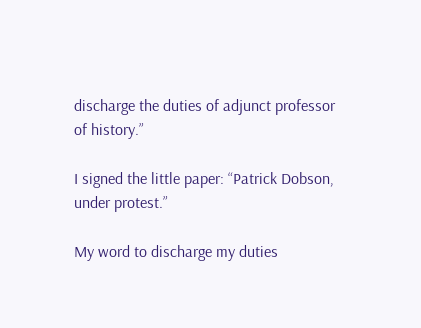discharge the duties of adjunct professor of history.”

I signed the little paper: “Patrick Dobson, under protest.”

My word to discharge my duties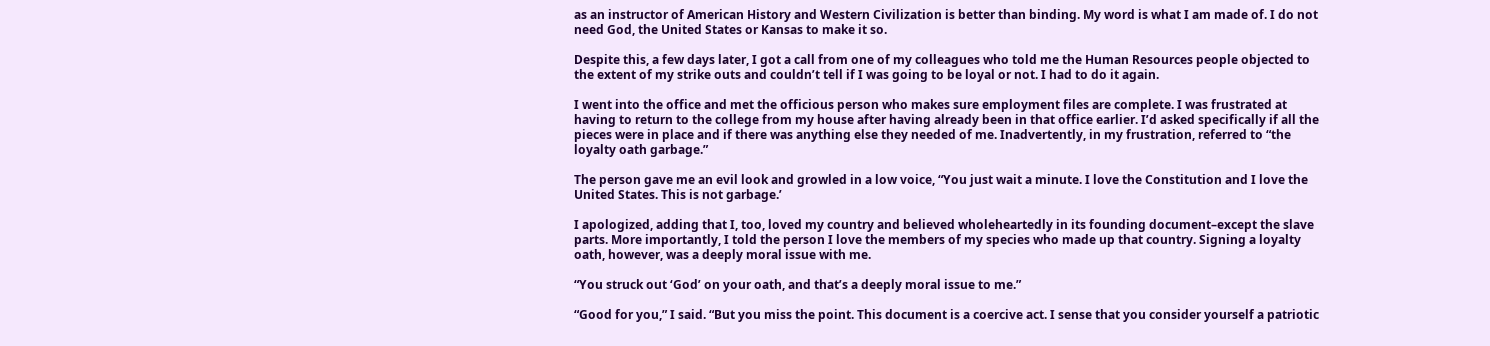as an instructor of American History and Western Civilization is better than binding. My word is what I am made of. I do not need God, the United States or Kansas to make it so.

Despite this, a few days later, I got a call from one of my colleagues who told me the Human Resources people objected to the extent of my strike outs and couldn’t tell if I was going to be loyal or not. I had to do it again.

I went into the office and met the officious person who makes sure employment files are complete. I was frustrated at having to return to the college from my house after having already been in that office earlier. I’d asked specifically if all the pieces were in place and if there was anything else they needed of me. Inadvertently, in my frustration, referred to “the loyalty oath garbage.”

The person gave me an evil look and growled in a low voice, “You just wait a minute. I love the Constitution and I love the United States. This is not garbage.’

I apologized, adding that I, too, loved my country and believed wholeheartedly in its founding document–except the slave parts. More importantly, I told the person I love the members of my species who made up that country. Signing a loyalty oath, however, was a deeply moral issue with me.

“You struck out ‘God’ on your oath, and that’s a deeply moral issue to me.”

“Good for you,” I said. “But you miss the point. This document is a coercive act. I sense that you consider yourself a patriotic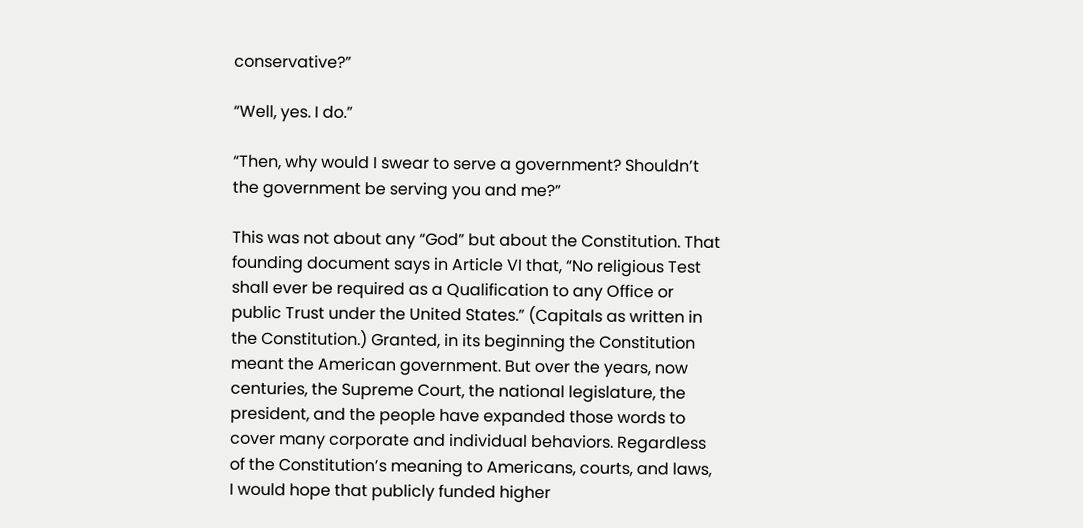conservative?”

“Well, yes. I do.”

“Then, why would I swear to serve a government? Shouldn’t the government be serving you and me?”

This was not about any “God” but about the Constitution. That founding document says in Article VI that, “No religious Test shall ever be required as a Qualification to any Office or public Trust under the United States.” (Capitals as written in the Constitution.) Granted, in its beginning the Constitution meant the American government. But over the years, now centuries, the Supreme Court, the national legislature, the president, and the people have expanded those words to cover many corporate and individual behaviors. Regardless of the Constitution’s meaning to Americans, courts, and laws, I would hope that publicly funded higher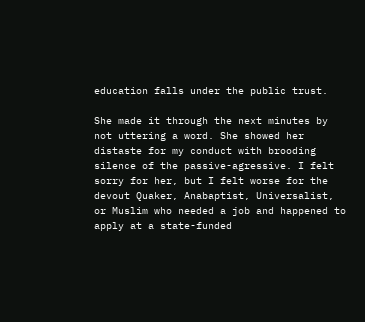education falls under the public trust.

She made it through the next minutes by not uttering a word. She showed her distaste for my conduct with brooding silence of the passive-agressive. I felt sorry for her, but I felt worse for the devout Quaker, Anabaptist, Universalist, or Muslim who needed a job and happened to apply at a state-funded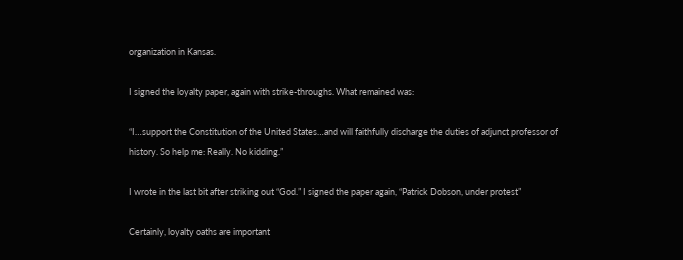organization in Kansas.

I signed the loyalty paper, again with strike-throughs. What remained was:

“I…support the Constitution of the United States…and will faithfully discharge the duties of adjunct professor of history. So help me: Really. No kidding.”

I wrote in the last bit after striking out “God.” I signed the paper again, “Patrick Dobson, under protest”

Certainly, loyalty oaths are important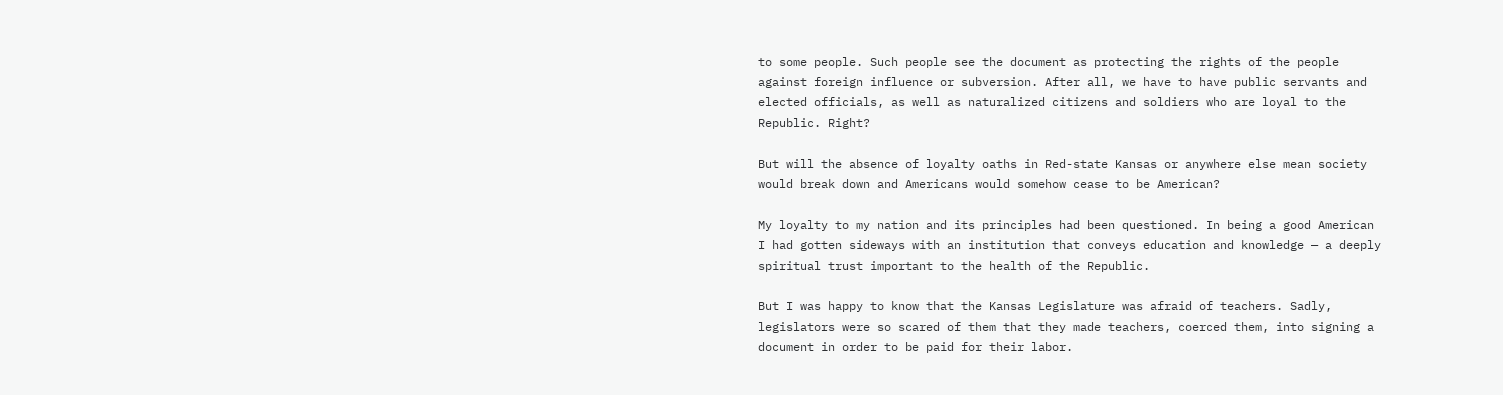to some people. Such people see the document as protecting the rights of the people against foreign influence or subversion. After all, we have to have public servants and elected officials, as well as naturalized citizens and soldiers who are loyal to the Republic. Right?

But will the absence of loyalty oaths in Red-state Kansas or anywhere else mean society would break down and Americans would somehow cease to be American?

My loyalty to my nation and its principles had been questioned. In being a good American I had gotten sideways with an institution that conveys education and knowledge — a deeply spiritual trust important to the health of the Republic.

But I was happy to know that the Kansas Legislature was afraid of teachers. Sadly, legislators were so scared of them that they made teachers, coerced them, into signing a document in order to be paid for their labor.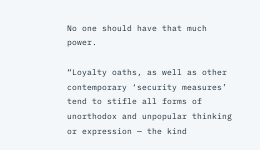No one should have that much power.

“Loyalty oaths, as well as other contemporary ‘security measures’ tend to stifle all forms of unorthodox and unpopular thinking or expression — the kind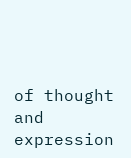of thought and expression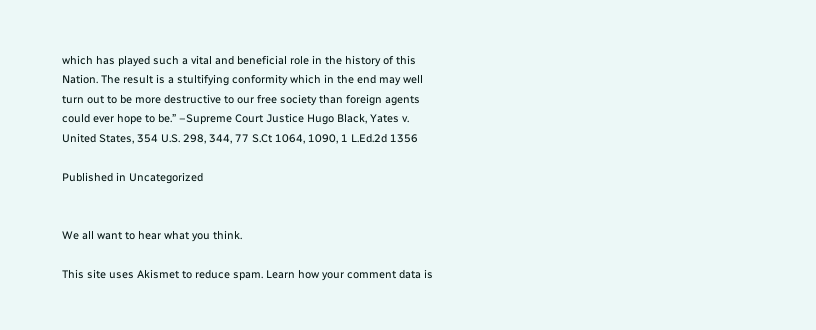which has played such a vital and beneficial role in the history of this Nation. The result is a stultifying conformity which in the end may well turn out to be more destructive to our free society than foreign agents could ever hope to be.” –Supreme Court Justice Hugo Black, Yates v. United States, 354 U.S. 298, 344, 77 S.Ct 1064, 1090, 1 L.Ed.2d 1356

Published in Uncategorized


We all want to hear what you think.

This site uses Akismet to reduce spam. Learn how your comment data is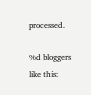processed.

%d bloggers like this: